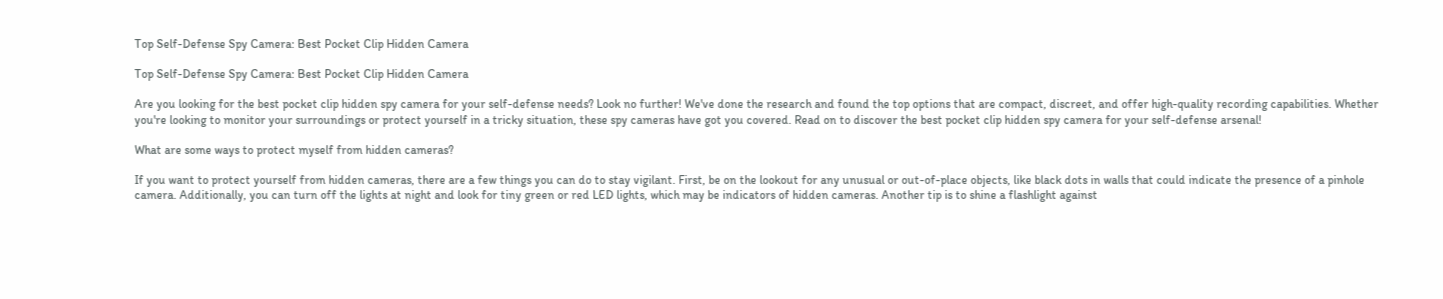Top Self-Defense Spy Camera: Best Pocket Clip Hidden Camera

Top Self-Defense Spy Camera: Best Pocket Clip Hidden Camera

Are you looking for the best pocket clip hidden spy camera for your self-defense needs? Look no further! We've done the research and found the top options that are compact, discreet, and offer high-quality recording capabilities. Whether you're looking to monitor your surroundings or protect yourself in a tricky situation, these spy cameras have got you covered. Read on to discover the best pocket clip hidden spy camera for your self-defense arsenal!

What are some ways to protect myself from hidden cameras?

If you want to protect yourself from hidden cameras, there are a few things you can do to stay vigilant. First, be on the lookout for any unusual or out-of-place objects, like black dots in walls that could indicate the presence of a pinhole camera. Additionally, you can turn off the lights at night and look for tiny green or red LED lights, which may be indicators of hidden cameras. Another tip is to shine a flashlight against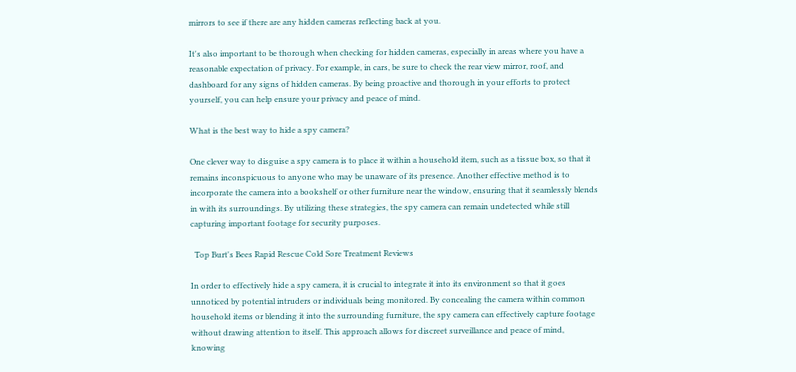mirrors to see if there are any hidden cameras reflecting back at you.

It's also important to be thorough when checking for hidden cameras, especially in areas where you have a reasonable expectation of privacy. For example, in cars, be sure to check the rear view mirror, roof, and dashboard for any signs of hidden cameras. By being proactive and thorough in your efforts to protect yourself, you can help ensure your privacy and peace of mind.

What is the best way to hide a spy camera?

One clever way to disguise a spy camera is to place it within a household item, such as a tissue box, so that it remains inconspicuous to anyone who may be unaware of its presence. Another effective method is to incorporate the camera into a bookshelf or other furniture near the window, ensuring that it seamlessly blends in with its surroundings. By utilizing these strategies, the spy camera can remain undetected while still capturing important footage for security purposes.

  Top Burt's Bees Rapid Rescue Cold Sore Treatment Reviews

In order to effectively hide a spy camera, it is crucial to integrate it into its environment so that it goes unnoticed by potential intruders or individuals being monitored. By concealing the camera within common household items or blending it into the surrounding furniture, the spy camera can effectively capture footage without drawing attention to itself. This approach allows for discreet surveillance and peace of mind, knowing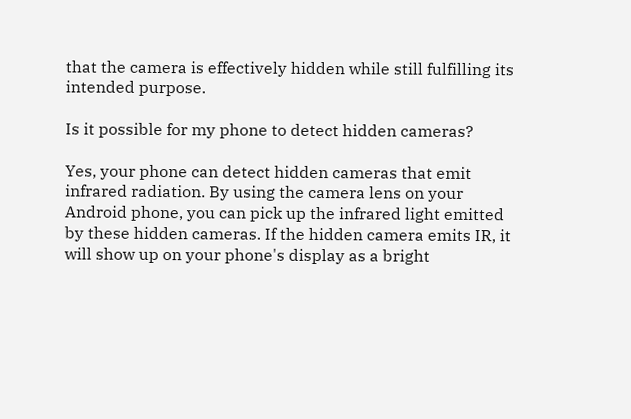that the camera is effectively hidden while still fulfilling its intended purpose.

Is it possible for my phone to detect hidden cameras?

Yes, your phone can detect hidden cameras that emit infrared radiation. By using the camera lens on your Android phone, you can pick up the infrared light emitted by these hidden cameras. If the hidden camera emits IR, it will show up on your phone's display as a bright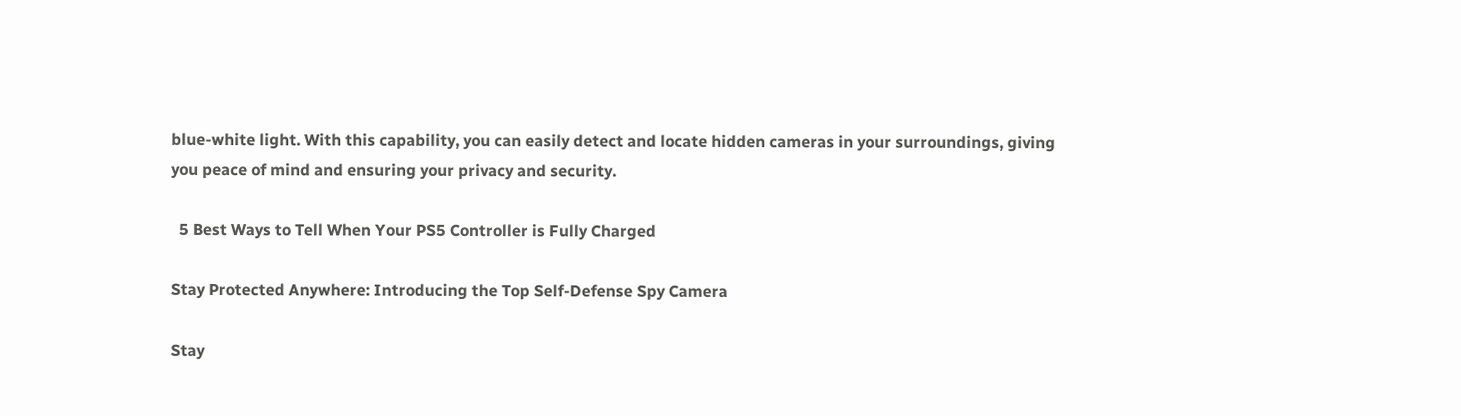blue-white light. With this capability, you can easily detect and locate hidden cameras in your surroundings, giving you peace of mind and ensuring your privacy and security.

  5 Best Ways to Tell When Your PS5 Controller is Fully Charged

Stay Protected Anywhere: Introducing the Top Self-Defense Spy Camera

Stay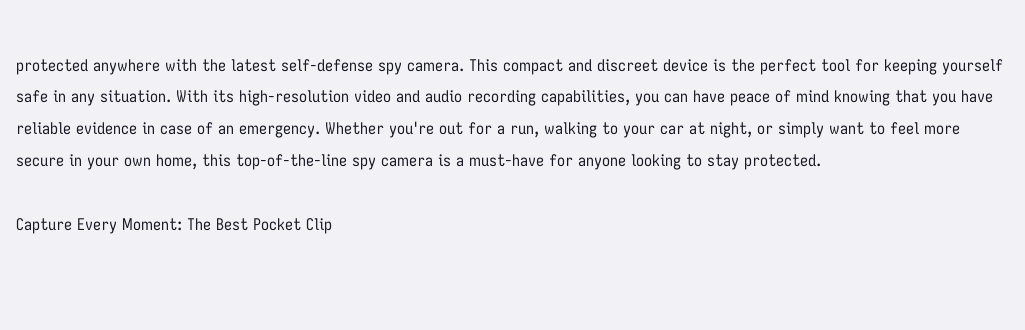protected anywhere with the latest self-defense spy camera. This compact and discreet device is the perfect tool for keeping yourself safe in any situation. With its high-resolution video and audio recording capabilities, you can have peace of mind knowing that you have reliable evidence in case of an emergency. Whether you're out for a run, walking to your car at night, or simply want to feel more secure in your own home, this top-of-the-line spy camera is a must-have for anyone looking to stay protected.

Capture Every Moment: The Best Pocket Clip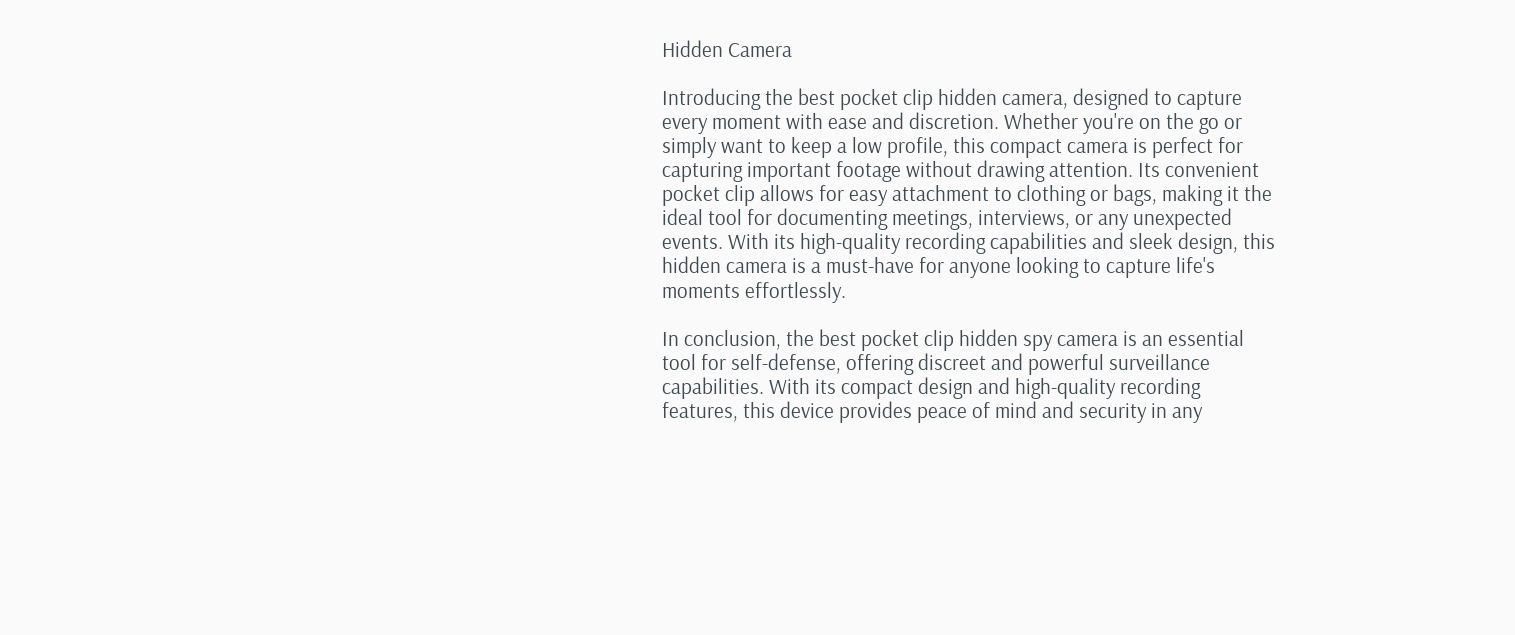Hidden Camera

Introducing the best pocket clip hidden camera, designed to capture every moment with ease and discretion. Whether you're on the go or simply want to keep a low profile, this compact camera is perfect for capturing important footage without drawing attention. Its convenient pocket clip allows for easy attachment to clothing or bags, making it the ideal tool for documenting meetings, interviews, or any unexpected events. With its high-quality recording capabilities and sleek design, this hidden camera is a must-have for anyone looking to capture life's moments effortlessly.

In conclusion, the best pocket clip hidden spy camera is an essential tool for self-defense, offering discreet and powerful surveillance capabilities. With its compact design and high-quality recording features, this device provides peace of mind and security in any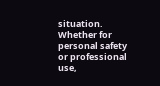situation. Whether for personal safety or professional use,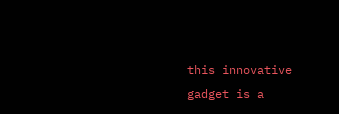this innovative gadget is a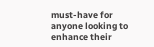must-have for anyone looking to enhance their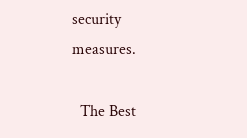security measures.

  The Best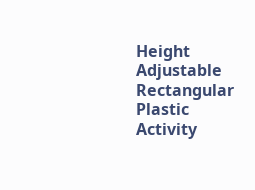Height Adjustable Rectangular Plastic Activity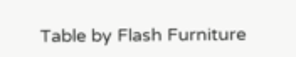Table by Flash Furniture